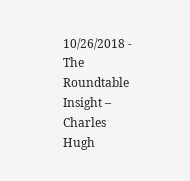10/26/2018 - The Roundtable Insight – Charles Hugh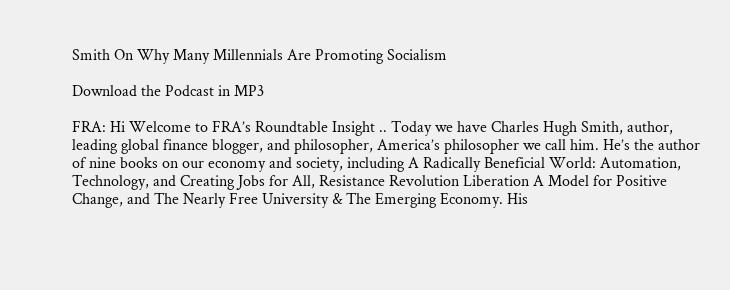Smith On Why Many Millennials Are Promoting Socialism

Download the Podcast in MP3

FRA: Hi Welcome to FRA’s Roundtable Insight .. Today we have Charles Hugh Smith, author, leading global finance blogger, and philosopher, America’s philosopher we call him. He’s the author of nine books on our economy and society, including A Radically Beneficial World: Automation, Technology, and Creating Jobs for All, Resistance Revolution Liberation A Model for Positive Change, and The Nearly Free University & The Emerging Economy. His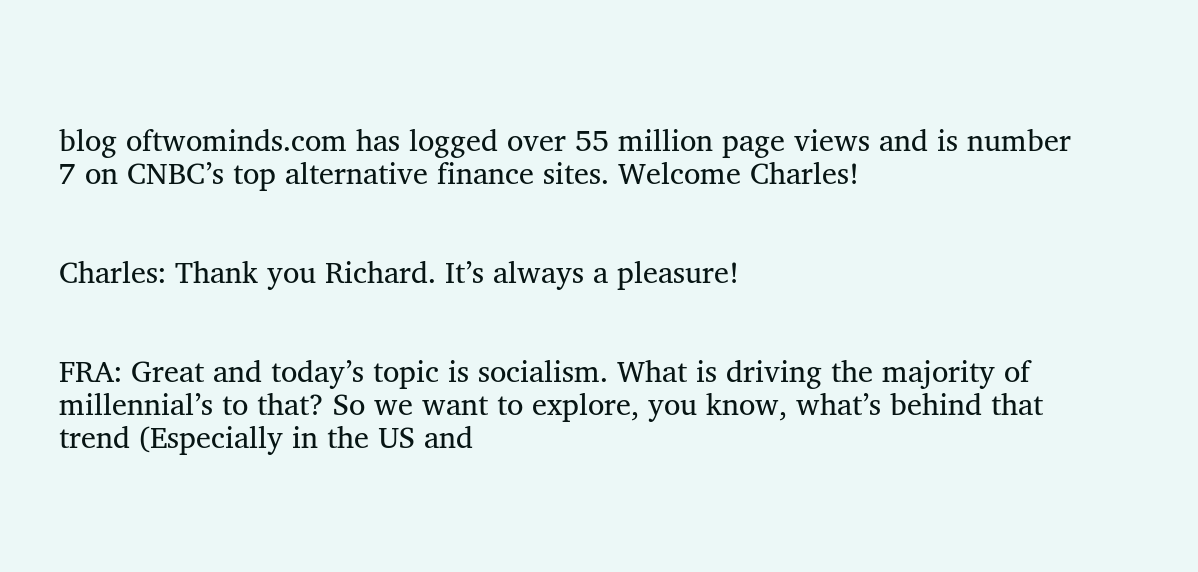blog oftwominds.com has logged over 55 million page views and is number 7 on CNBC’s top alternative finance sites. Welcome Charles!


Charles: Thank you Richard. It’s always a pleasure!


FRA: Great and today’s topic is socialism. What is driving the majority of millennial’s to that? So we want to explore, you know, what’s behind that trend (Especially in the US and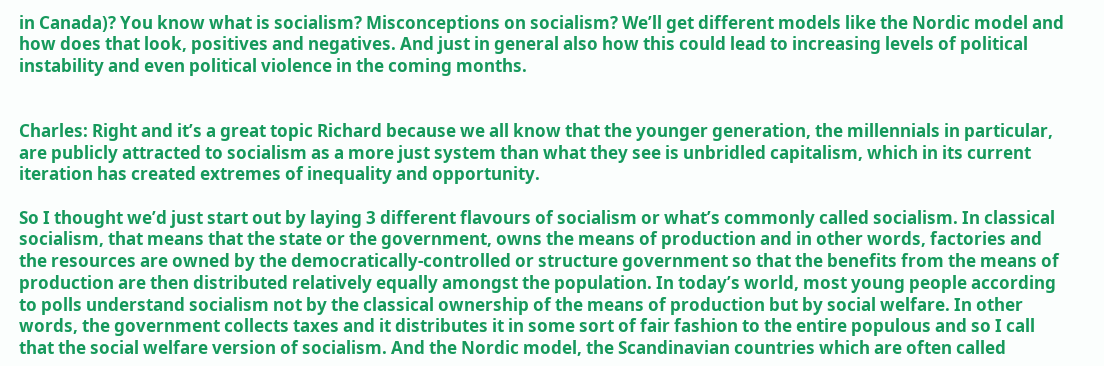in Canada)? You know what is socialism? Misconceptions on socialism? We’ll get different models like the Nordic model and how does that look, positives and negatives. And just in general also how this could lead to increasing levels of political instability and even political violence in the coming months.


Charles: Right and it’s a great topic Richard because we all know that the younger generation, the millennials in particular, are publicly attracted to socialism as a more just system than what they see is unbridled capitalism, which in its current iteration has created extremes of inequality and opportunity.

So I thought we’d just start out by laying 3 different flavours of socialism or what’s commonly called socialism. In classical socialism, that means that the state or the government, owns the means of production and in other words, factories and the resources are owned by the democratically-controlled or structure government so that the benefits from the means of production are then distributed relatively equally amongst the population. In today’s world, most young people according to polls understand socialism not by the classical ownership of the means of production but by social welfare. In other words, the government collects taxes and it distributes it in some sort of fair fashion to the entire populous and so I call that the social welfare version of socialism. And the Nordic model, the Scandinavian countries which are often called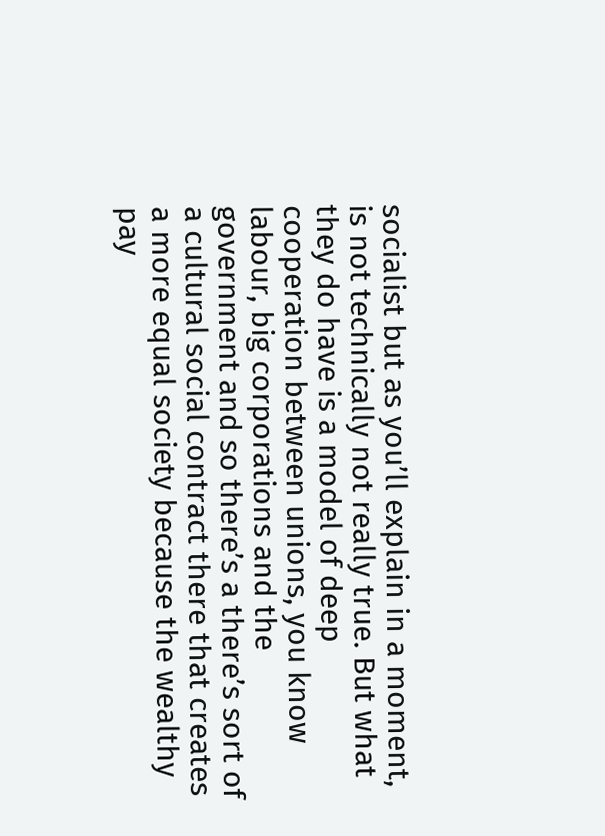socialist but as you’ll explain in a moment, is not technically not really true. But what they do have is a model of deep cooperation between unions, you know labour, big corporations and the government and so there’s a there’s sort of a cultural social contract there that creates a more equal society because the wealthy pay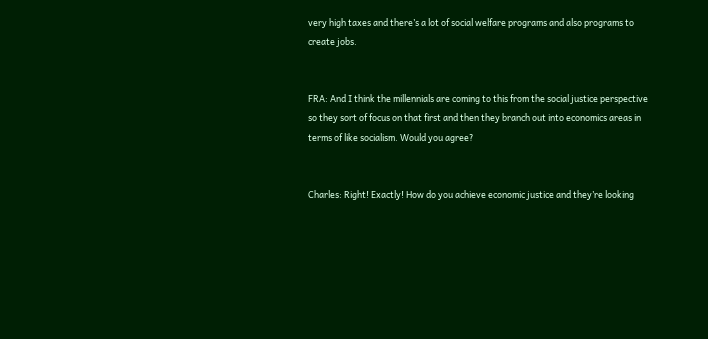very high taxes and there’s a lot of social welfare programs and also programs to create jobs.


FRA: And I think the millennials are coming to this from the social justice perspective so they sort of focus on that first and then they branch out into economics areas in terms of like socialism. Would you agree?


Charles: Right! Exactly! How do you achieve economic justice and they’re looking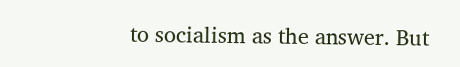to socialism as the answer. But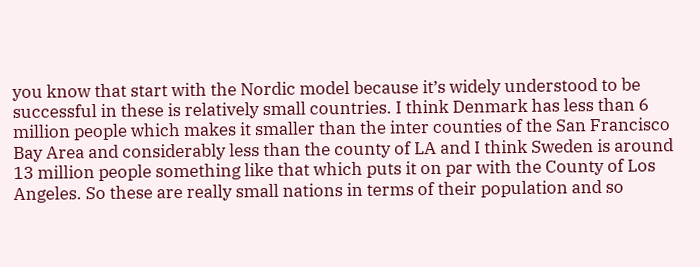you know that start with the Nordic model because it’s widely understood to be successful in these is relatively small countries. I think Denmark has less than 6 million people which makes it smaller than the inter counties of the San Francisco Bay Area and considerably less than the county of LA and I think Sweden is around 13 million people something like that which puts it on par with the County of Los Angeles. So these are really small nations in terms of their population and so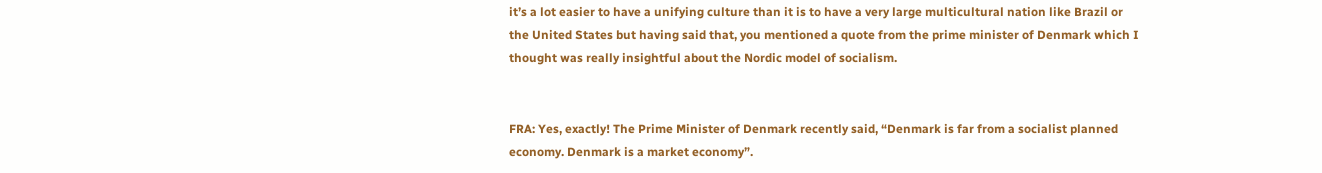it’s a lot easier to have a unifying culture than it is to have a very large multicultural nation like Brazil or the United States but having said that, you mentioned a quote from the prime minister of Denmark which I thought was really insightful about the Nordic model of socialism.


FRA: Yes, exactly! The Prime Minister of Denmark recently said, “Denmark is far from a socialist planned economy. Denmark is a market economy”.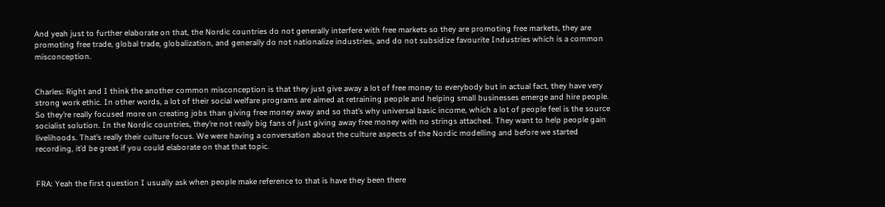And yeah just to further elaborate on that, the Nordic countries do not generally interfere with free markets so they are promoting free markets, they are promoting free trade, global trade, globalization, and generally do not nationalize industries, and do not subsidize favourite Industries which is a common misconception.


Charles: Right and I think the another common misconception is that they just give away a lot of free money to everybody but in actual fact, they have very strong work ethic. In other words, a lot of their social welfare programs are aimed at retraining people and helping small businesses emerge and hire people. So they’re really focused more on creating jobs than giving free money away and so that’s why universal basic income, which a lot of people feel is the source socialist solution. In the Nordic countries, they’re not really big fans of just giving away free money with no strings attached. They want to help people gain livelihoods. That’s really their culture focus. We were having a conversation about the culture aspects of the Nordic modelling and before we started recording, it’d be great if you could elaborate on that that topic.


FRA: Yeah the first question I usually ask when people make reference to that is have they been there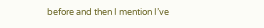before and then I mention I’ve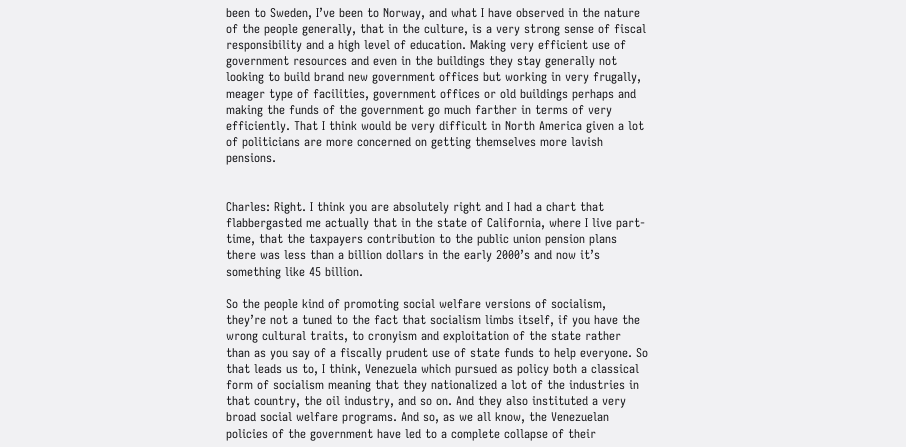been to Sweden, I’ve been to Norway, and what I have observed in the nature of the people generally, that in the culture, is a very strong sense of fiscal responsibility and a high level of education. Making very efficient use of government resources and even in the buildings they stay generally not looking to build brand new government offices but working in very frugally, meager type of facilities, government offices or old buildings perhaps and making the funds of the government go much farther in terms of very efficiently. That I think would be very difficult in North America given a lot of politicians are more concerned on getting themselves more lavish pensions.


Charles: Right. I think you are absolutely right and I had a chart that flabbergasted me actually that in the state of California, where I live part-time, that the taxpayers contribution to the public union pension plans there was less than a billion dollars in the early 2000’s and now it’s something like 45 billion.

So the people kind of promoting social welfare versions of socialism, they’re not a tuned to the fact that socialism limbs itself, if you have the wrong cultural traits, to cronyism and exploitation of the state rather than as you say of a fiscally prudent use of state funds to help everyone. So that leads us to, I think, Venezuela which pursued as policy both a classical form of socialism meaning that they nationalized a lot of the industries in that country, the oil industry, and so on. And they also instituted a very broad social welfare programs. And so, as we all know, the Venezuelan policies of the government have led to a complete collapse of their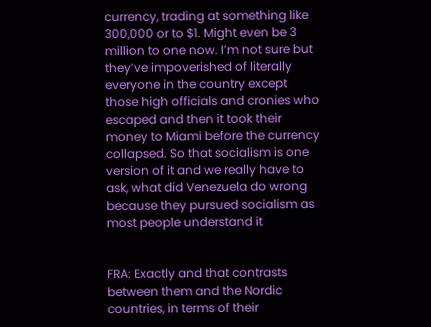currency, trading at something like 300,000 or to $1. Might even be 3 million to one now. I’m not sure but they’ve impoverished of literally everyone in the country except those high officials and cronies who escaped and then it took their money to Miami before the currency collapsed. So that socialism is one version of it and we really have to ask, what did Venezuela do wrong because they pursued socialism as most people understand it


FRA: Exactly and that contrasts between them and the Nordic countries, in terms of their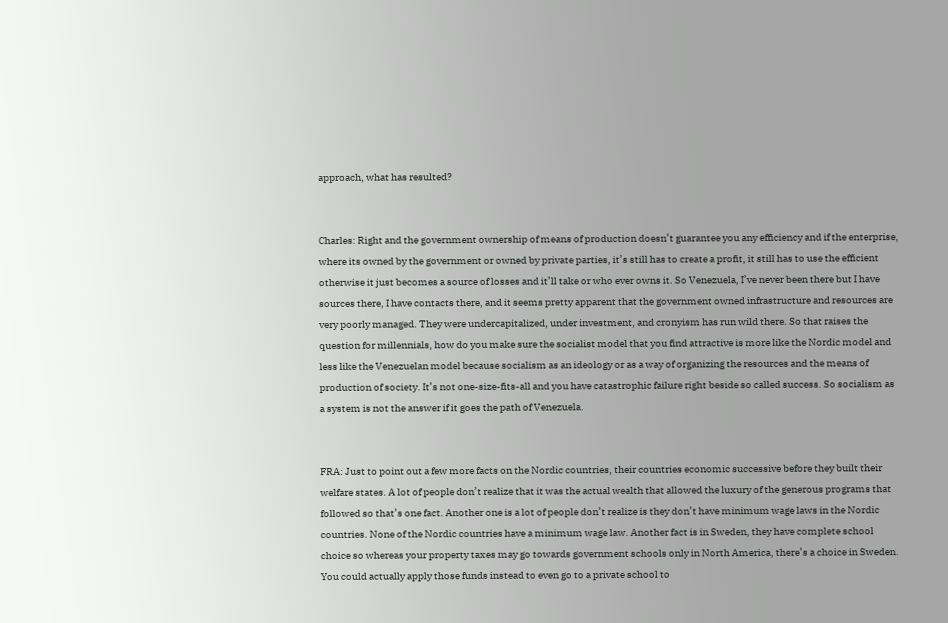approach, what has resulted?


Charles: Right and the government ownership of means of production doesn’t guarantee you any efficiency and if the enterprise, where its owned by the government or owned by private parties, it’s still has to create a profit, it still has to use the efficient otherwise it just becomes a source of losses and it’ll take or who ever owns it. So Venezuela, I’ve never been there but I have sources there, I have contacts there, and it seems pretty apparent that the government owned infrastructure and resources are very poorly managed. They were undercapitalized, under investment, and cronyism has run wild there. So that raises the question for millennials, how do you make sure the socialist model that you find attractive is more like the Nordic model and less like the Venezuelan model because socialism as an ideology or as a way of organizing the resources and the means of production of society. It’s not one-size-fits-all and you have catastrophic failure right beside so called success. So socialism as a system is not the answer if it goes the path of Venezuela.


FRA: Just to point out a few more facts on the Nordic countries, their countries economic successive before they built their welfare states. A lot of people don’t realize that it was the actual wealth that allowed the luxury of the generous programs that followed so that’s one fact. Another one is a lot of people don’t realize is they don’t have minimum wage laws in the Nordic countries. None of the Nordic countries have a minimum wage law. Another fact is in Sweden, they have complete school choice so whereas your property taxes may go towards government schools only in North America, there’s a choice in Sweden. You could actually apply those funds instead to even go to a private school to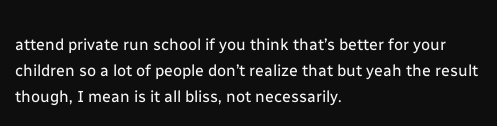attend private run school if you think that’s better for your children so a lot of people don’t realize that but yeah the result though, I mean is it all bliss, not necessarily.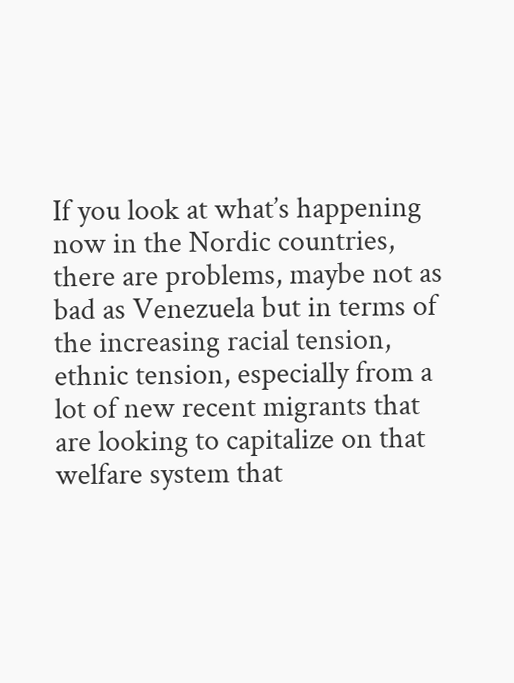If you look at what’s happening now in the Nordic countries, there are problems, maybe not as bad as Venezuela but in terms of the increasing racial tension, ethnic tension, especially from a lot of new recent migrants that are looking to capitalize on that welfare system that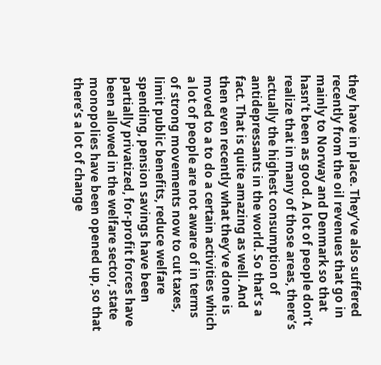they have in place. They’ve also suffered recently from the oil revenues that go in mainly to Norway and Denmark so that hasn’t been as good. A lot of people don’t realize that in many of those areas, there’s actually the highest consumption of antidepressants in the world. So that’s a fact. That is quite amazing as well. And then even recently what they’ve done is moved to a to do a certain activities which a lot of people are not aware of in terms of strong movements now to cut taxes, limit public benefits, reduce welfare spending, pension savings have been partially privatized, for-profit forces have been allowed in the welfare sector, state monopolies have been opened up, so that there’s a lot of change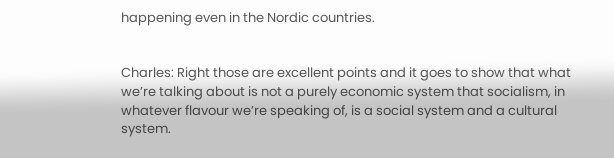happening even in the Nordic countries.


Charles: Right those are excellent points and it goes to show that what we’re talking about is not a purely economic system that socialism, in whatever flavour we’re speaking of, is a social system and a cultural system.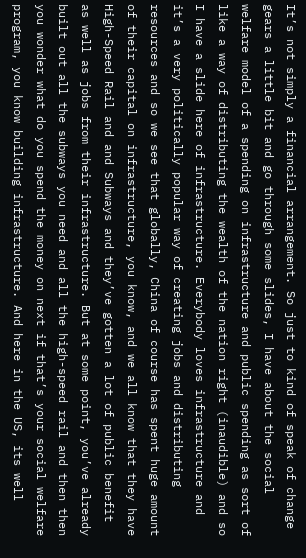It’s not simply a financial arrangement. So just to kind of speak of change gears a little bit and go through some slides, I have about the social welfare model of a spending on infrastructure and public spending as sort of like a way of distributing the wealth of the nation right (inaudible) and so I have a slide here of infrastructure. Everybody loves infrastructure and it’s a very politically popular way of creating jobs and distributing resources and so we see that globally, China of course has spent huge amount of their capital on infrastructure, you know, and we all know that they have High-Speed Rail and and Subways and they’ve gotten a lot of public benefit as well as jobs from their infrastructure. But at some point, you’ve already built out all the subways you need and all the high-speed rail and then then you wonder what do you spend the money on next if that’s your social welfare program, you know building infrastructure. And here in the US, its well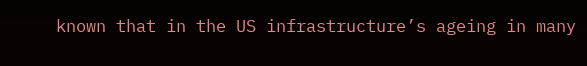known that in the US infrastructure’s ageing in many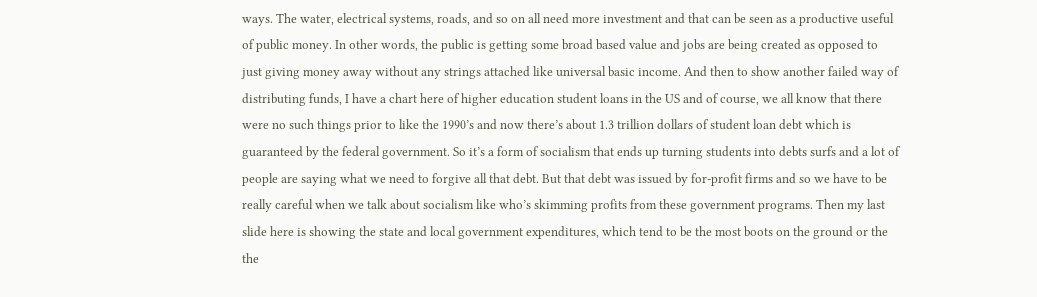ways. The water, electrical systems, roads, and so on all need more investment and that can be seen as a productive useful of public money. In other words, the public is getting some broad based value and jobs are being created as opposed to just giving money away without any strings attached like universal basic income. And then to show another failed way of distributing funds, I have a chart here of higher education student loans in the US and of course, we all know that there were no such things prior to like the 1990’s and now there’s about 1.3 trillion dollars of student loan debt which is guaranteed by the federal government. So it’s a form of socialism that ends up turning students into debts surfs and a lot of people are saying what we need to forgive all that debt. But that debt was issued by for-profit firms and so we have to be really careful when we talk about socialism like who’s skimming profits from these government programs. Then my last slide here is showing the state and local government expenditures, which tend to be the most boots on the ground or the the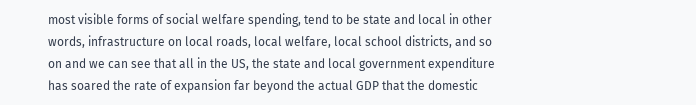most visible forms of social welfare spending, tend to be state and local in other words, infrastructure on local roads, local welfare, local school districts, and so on and we can see that all in the US, the state and local government expenditure has soared the rate of expansion far beyond the actual GDP that the domestic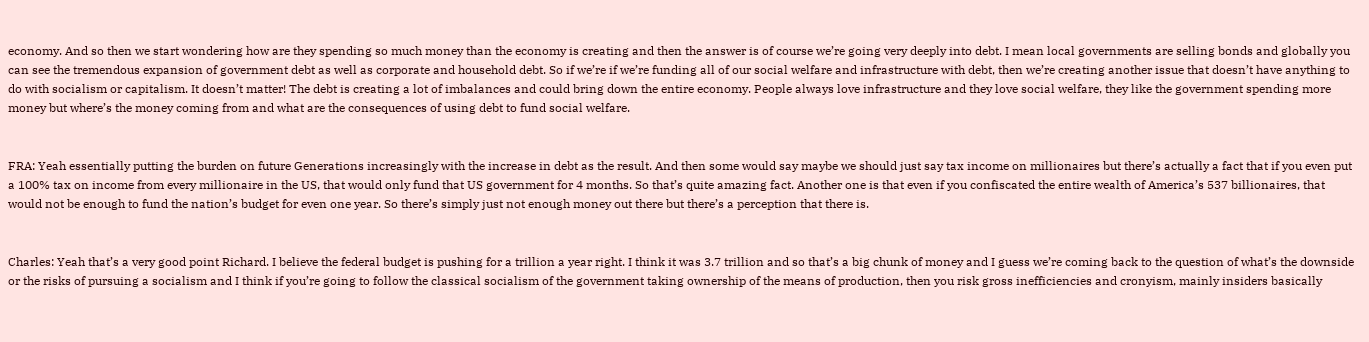economy. And so then we start wondering how are they spending so much money than the economy is creating and then the answer is of course we’re going very deeply into debt. I mean local governments are selling bonds and globally you can see the tremendous expansion of government debt as well as corporate and household debt. So if we’re if we’re funding all of our social welfare and infrastructure with debt, then we’re creating another issue that doesn’t have anything to do with socialism or capitalism. It doesn’t matter! The debt is creating a lot of imbalances and could bring down the entire economy. People always love infrastructure and they love social welfare, they like the government spending more money but where’s the money coming from and what are the consequences of using debt to fund social welfare.


FRA: Yeah essentially putting the burden on future Generations increasingly with the increase in debt as the result. And then some would say maybe we should just say tax income on millionaires but there’s actually a fact that if you even put a 100% tax on income from every millionaire in the US, that would only fund that US government for 4 months. So that’s quite amazing fact. Another one is that even if you confiscated the entire wealth of America’s 537 billionaires, that would not be enough to fund the nation’s budget for even one year. So there’s simply just not enough money out there but there’s a perception that there is.


Charles: Yeah that’s a very good point Richard. I believe the federal budget is pushing for a trillion a year right. I think it was 3.7 trillion and so that’s a big chunk of money and I guess we’re coming back to the question of what’s the downside or the risks of pursuing a socialism and I think if you’re going to follow the classical socialism of the government taking ownership of the means of production, then you risk gross inefficiencies and cronyism, mainly insiders basically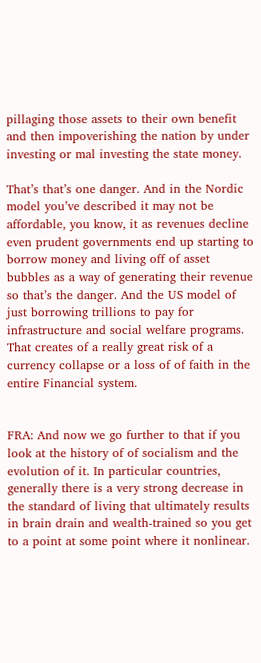pillaging those assets to their own benefit and then impoverishing the nation by under investing or mal investing the state money.

That’s that’s one danger. And in the Nordic model you’ve described it may not be affordable, you know, it as revenues decline even prudent governments end up starting to borrow money and living off of asset bubbles as a way of generating their revenue so that’s the danger. And the US model of just borrowing trillions to pay for infrastructure and social welfare programs. That creates of a really great risk of a currency collapse or a loss of of faith in the entire Financial system.


FRA: And now we go further to that if you look at the history of of socialism and the evolution of it. In particular countries, generally there is a very strong decrease in the standard of living that ultimately results in brain drain and wealth-trained so you get to a point at some point where it nonlinear.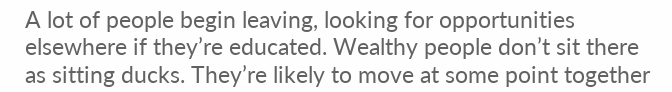A lot of people begin leaving, looking for opportunities elsewhere if they’re educated. Wealthy people don’t sit there as sitting ducks. They’re likely to move at some point together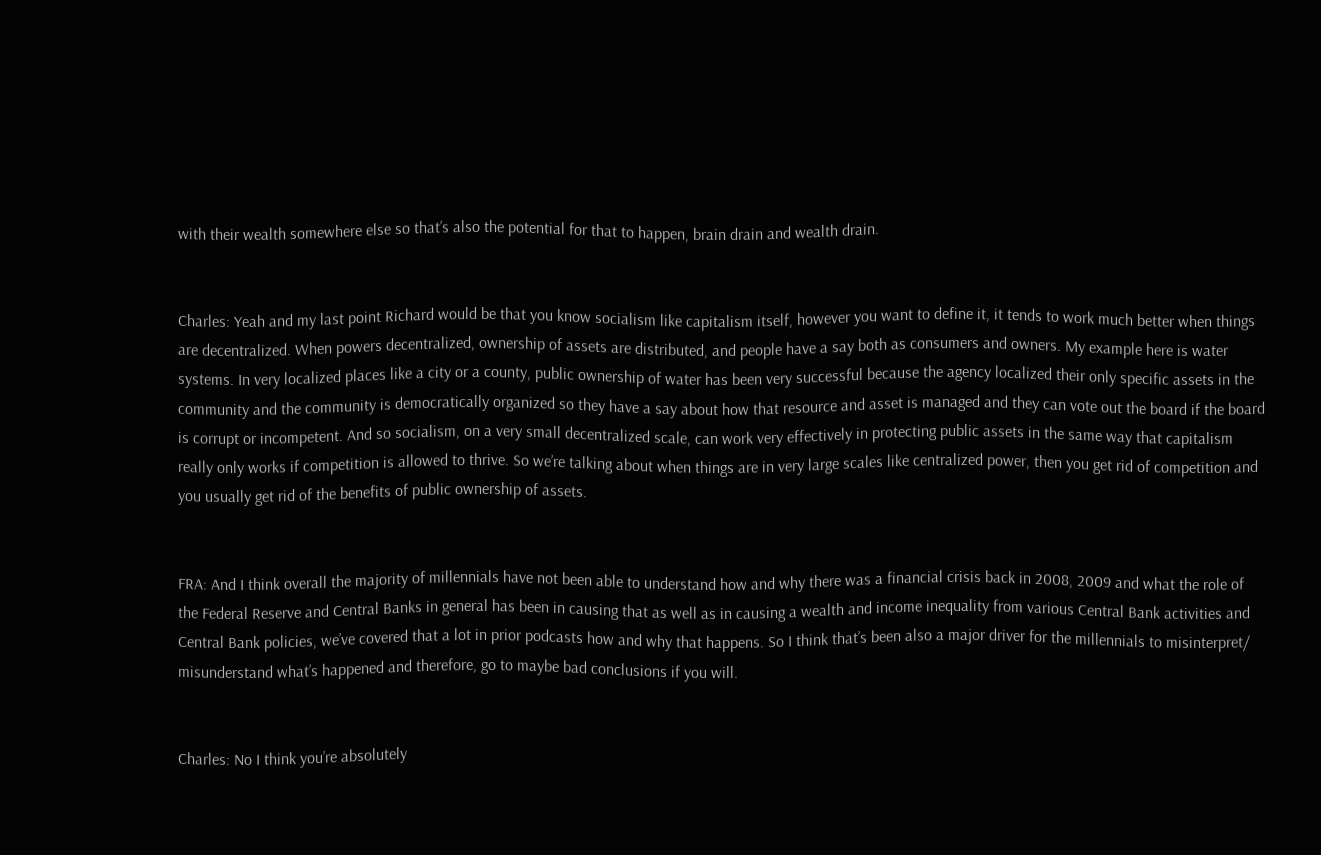with their wealth somewhere else so that’s also the potential for that to happen, brain drain and wealth drain.


Charles: Yeah and my last point Richard would be that you know socialism like capitalism itself, however you want to define it, it tends to work much better when things are decentralized. When powers decentralized, ownership of assets are distributed, and people have a say both as consumers and owners. My example here is water systems. In very localized places like a city or a county, public ownership of water has been very successful because the agency localized their only specific assets in the community and the community is democratically organized so they have a say about how that resource and asset is managed and they can vote out the board if the board is corrupt or incompetent. And so socialism, on a very small decentralized scale, can work very effectively in protecting public assets in the same way that capitalism really only works if competition is allowed to thrive. So we’re talking about when things are in very large scales like centralized power, then you get rid of competition and you usually get rid of the benefits of public ownership of assets.


FRA: And I think overall the majority of millennials have not been able to understand how and why there was a financial crisis back in 2008, 2009 and what the role of the Federal Reserve and Central Banks in general has been in causing that as well as in causing a wealth and income inequality from various Central Bank activities and Central Bank policies, we’ve covered that a lot in prior podcasts how and why that happens. So I think that’s been also a major driver for the millennials to misinterpret/ misunderstand what’s happened and therefore, go to maybe bad conclusions if you will.


Charles: No I think you’re absolutely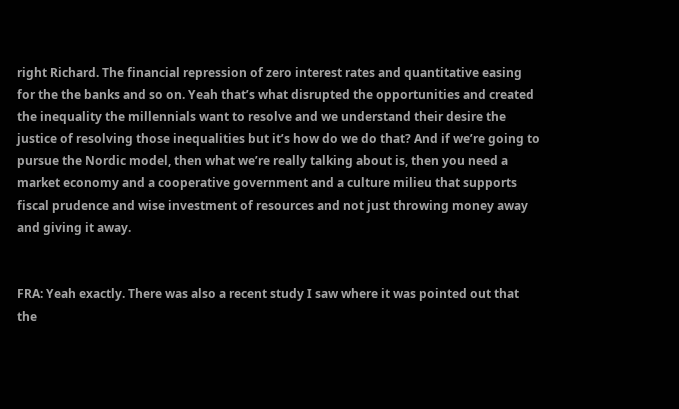right Richard. The financial repression of zero interest rates and quantitative easing for the the banks and so on. Yeah that’s what disrupted the opportunities and created the inequality the millennials want to resolve and we understand their desire the justice of resolving those inequalities but it’s how do we do that? And if we’re going to pursue the Nordic model, then what we’re really talking about is, then you need a market economy and a cooperative government and a culture milieu that supports fiscal prudence and wise investment of resources and not just throwing money away and giving it away.


FRA: Yeah exactly. There was also a recent study I saw where it was pointed out that the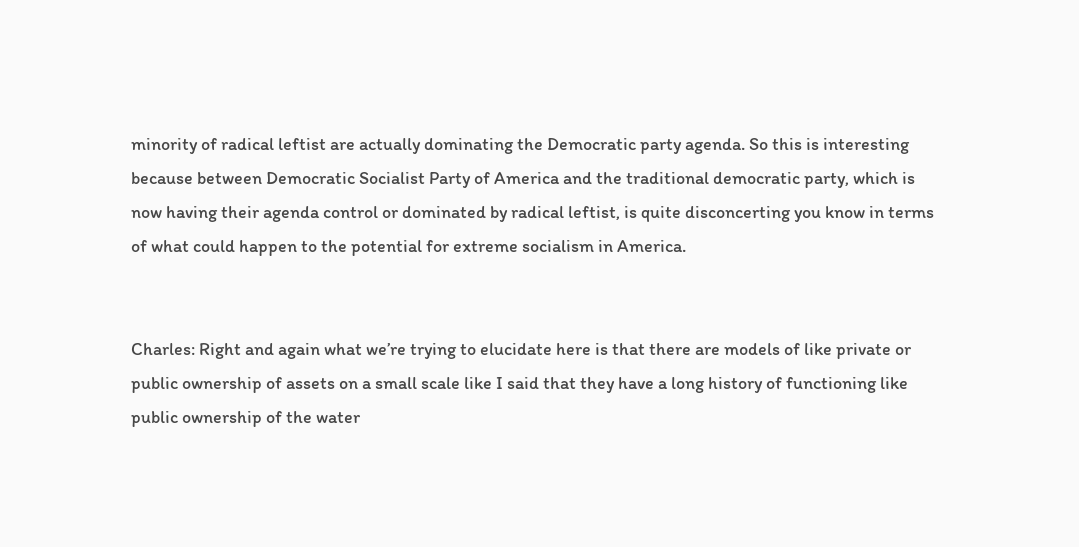minority of radical leftist are actually dominating the Democratic party agenda. So this is interesting because between Democratic Socialist Party of America and the traditional democratic party, which is now having their agenda control or dominated by radical leftist, is quite disconcerting you know in terms of what could happen to the potential for extreme socialism in America.


Charles: Right and again what we’re trying to elucidate here is that there are models of like private or public ownership of assets on a small scale like I said that they have a long history of functioning like public ownership of the water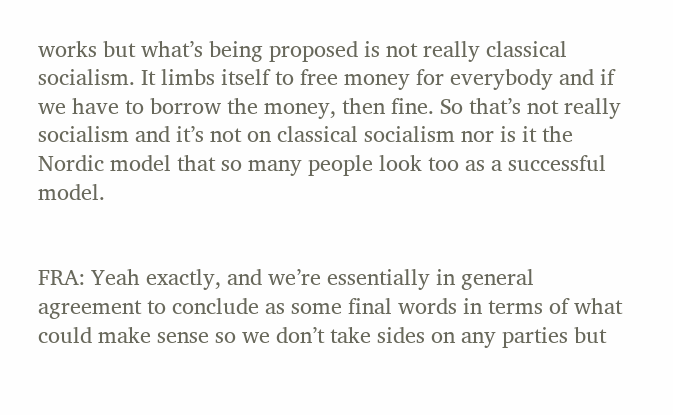works but what’s being proposed is not really classical socialism. It limbs itself to free money for everybody and if we have to borrow the money, then fine. So that’s not really socialism and it’s not on classical socialism nor is it the Nordic model that so many people look too as a successful model.


FRA: Yeah exactly, and we’re essentially in general agreement to conclude as some final words in terms of what could make sense so we don’t take sides on any parties but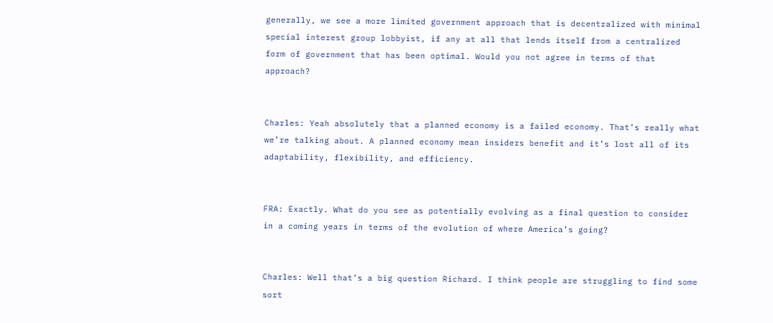generally, we see a more limited government approach that is decentralized with minimal special interest group lobbyist, if any at all that lends itself from a centralized form of government that has been optimal. Would you not agree in terms of that approach?


Charles: Yeah absolutely that a planned economy is a failed economy. That’s really what we’re talking about. A planned economy mean insiders benefit and it’s lost all of its adaptability, flexibility, and efficiency.


FRA: Exactly. What do you see as potentially evolving as a final question to consider in a coming years in terms of the evolution of where America’s going?


Charles: Well that’s a big question Richard. I think people are struggling to find some sort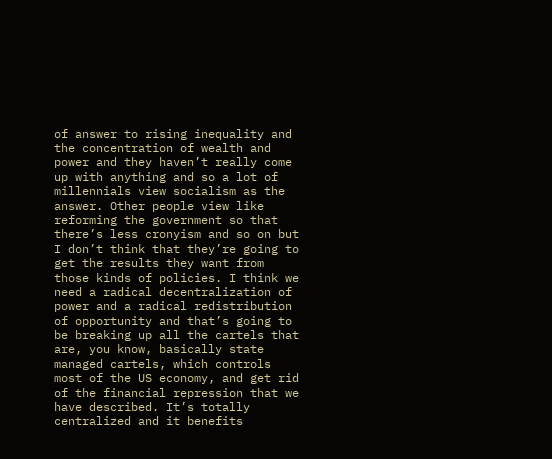of answer to rising inequality and the concentration of wealth and power and they haven’t really come up with anything and so a lot of millennials view socialism as the answer. Other people view like reforming the government so that there’s less cronyism and so on but I don’t think that they’re going to get the results they want from those kinds of policies. I think we need a radical decentralization of power and a radical redistribution of opportunity and that’s going to be breaking up all the cartels that are, you know, basically state managed cartels, which controls most of the US economy, and get rid of the financial repression that we have described. It’s totally centralized and it benefits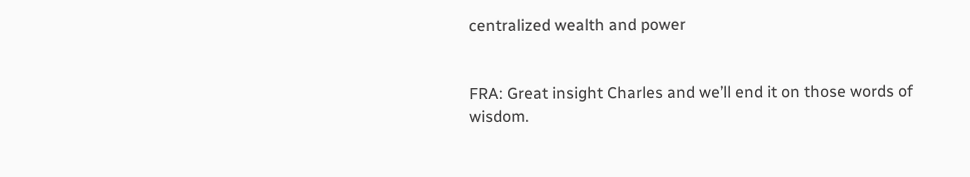centralized wealth and power


FRA: Great insight Charles and we’ll end it on those words of wisdom.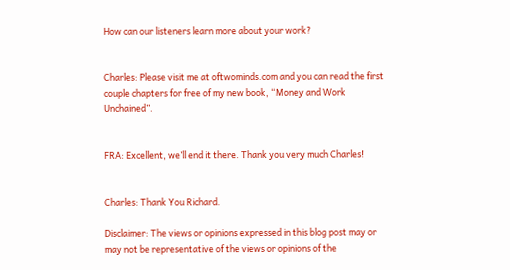How can our listeners learn more about your work?


Charles: Please visit me at oftwominds.com and you can read the first couple chapters for free of my new book, “Money and Work Unchained”.


FRA: Excellent, we’ll end it there. Thank you very much Charles!


Charles: Thank You Richard.

Disclaimer: The views or opinions expressed in this blog post may or may not be representative of the views or opinions of the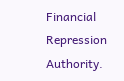Financial Repression Authority.